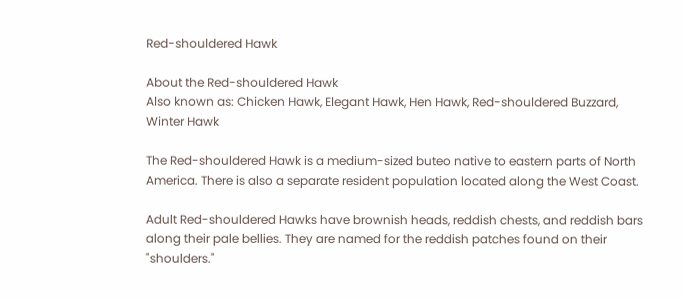Red-shouldered Hawk

About the Red-shouldered Hawk
Also known as: Chicken Hawk, Elegant Hawk, Hen Hawk, Red-shouldered Buzzard, Winter Hawk

The Red-shouldered Hawk is a medium-sized buteo native to eastern parts of North America. There is also a separate resident population located along the West Coast.

Adult Red-shouldered Hawks have brownish heads, reddish chests, and reddish bars along their pale bellies. They are named for the reddish patches found on their "shoulders."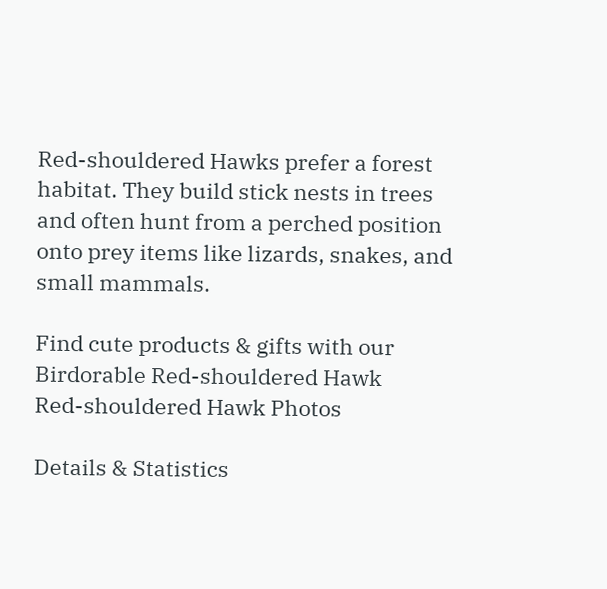Red-shouldered Hawks prefer a forest habitat. They build stick nests in trees and often hunt from a perched position onto prey items like lizards, snakes, and small mammals.

Find cute products & gifts with our Birdorable Red-shouldered Hawk
Red-shouldered Hawk Photos

Details & Statistics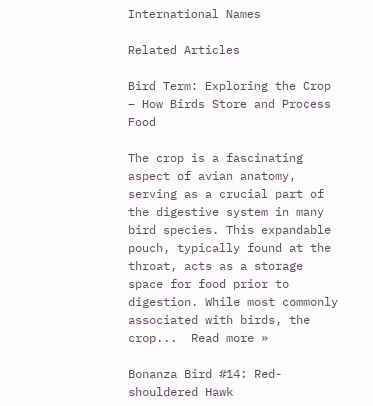International Names

Related Articles

Bird Term: Exploring the Crop – How Birds Store and Process Food

The crop is a fascinating aspect of avian anatomy, serving as a crucial part of the digestive system in many bird species. This expandable pouch, typically found at the throat, acts as a storage space for food prior to digestion. While most commonly associated with birds, the crop...  Read more »

Bonanza Bird #14: Red-shouldered Hawk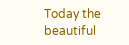Today the beautiful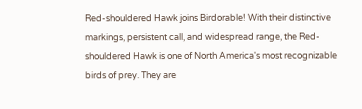Red-shouldered Hawk joins Birdorable! With their distinctive markings, persistent call, and widespread range, the Red-shouldered Hawk is one of North America's most recognizable birds of prey. They are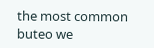the most common buteo we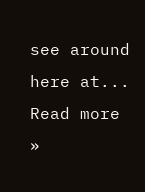see around here at...  Read more »